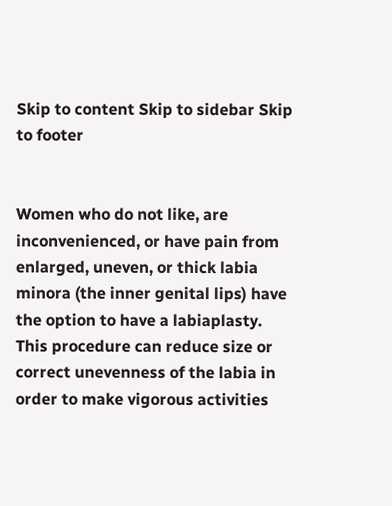Skip to content Skip to sidebar Skip to footer


Women who do not like, are inconvenienced, or have pain from enlarged, uneven, or thick labia minora (the inner genital lips) have the option to have a labiaplasty. This procedure can reduce size or correct unevenness of the labia in order to make vigorous activities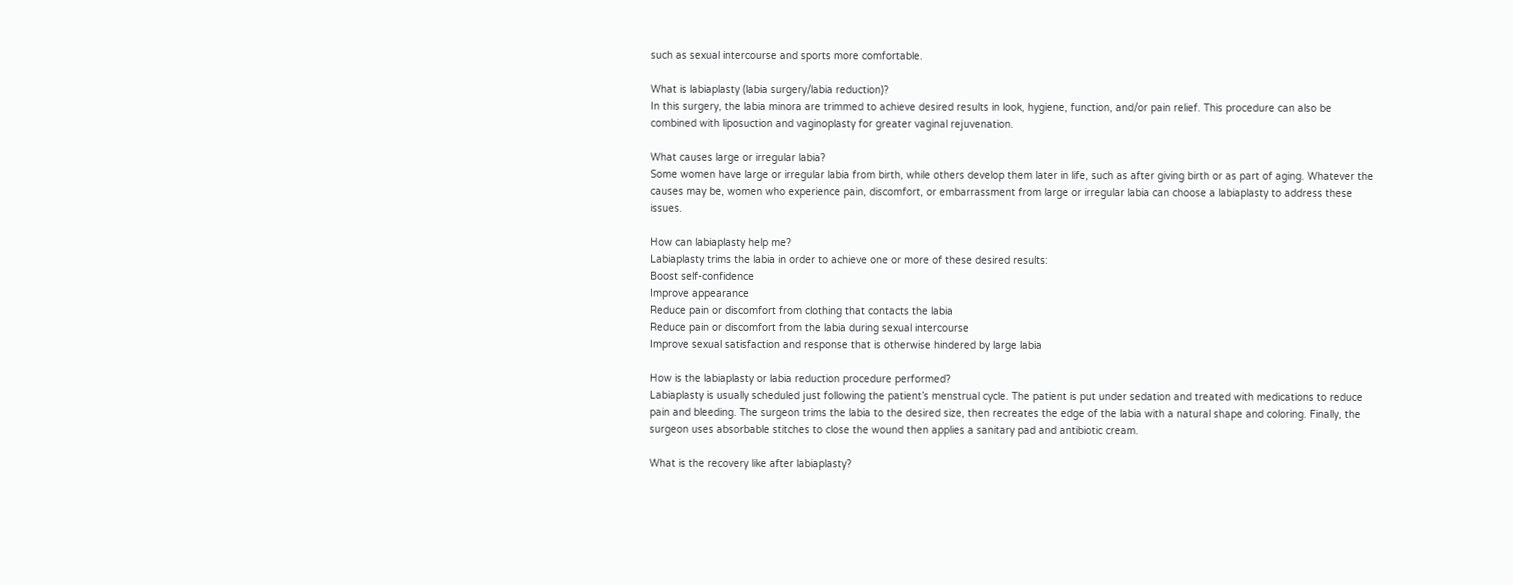such as sexual intercourse and sports more comfortable.

What is labiaplasty (labia surgery/labia reduction)?
In this surgery, the labia minora are trimmed to achieve desired results in look, hygiene, function, and/or pain relief. This procedure can also be combined with liposuction and vaginoplasty for greater vaginal rejuvenation.

What causes large or irregular labia?
Some women have large or irregular labia from birth, while others develop them later in life, such as after giving birth or as part of aging. Whatever the causes may be, women who experience pain, discomfort, or embarrassment from large or irregular labia can choose a labiaplasty to address these issues.

How can labiaplasty help me?
Labiaplasty trims the labia in order to achieve one or more of these desired results:
Boost self-confidence
Improve appearance
Reduce pain or discomfort from clothing that contacts the labia
Reduce pain or discomfort from the labia during sexual intercourse
Improve sexual satisfaction and response that is otherwise hindered by large labia

How is the labiaplasty or labia reduction procedure performed?
Labiaplasty is usually scheduled just following the patient’s menstrual cycle. The patient is put under sedation and treated with medications to reduce pain and bleeding. The surgeon trims the labia to the desired size, then recreates the edge of the labia with a natural shape and coloring. Finally, the surgeon uses absorbable stitches to close the wound then applies a sanitary pad and antibiotic cream.

What is the recovery like after labiaplasty?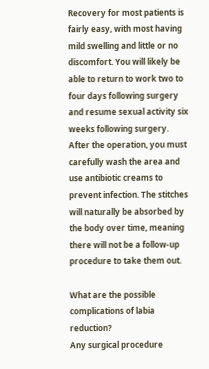Recovery for most patients is fairly easy, with most having mild swelling and little or no discomfort. You will likely be able to return to work two to four days following surgery and resume sexual activity six weeks following surgery. After the operation, you must carefully wash the area and use antibiotic creams to prevent infection. The stitches will naturally be absorbed by the body over time, meaning there will not be a follow-up procedure to take them out.

What are the possible complications of labia reduction?
Any surgical procedure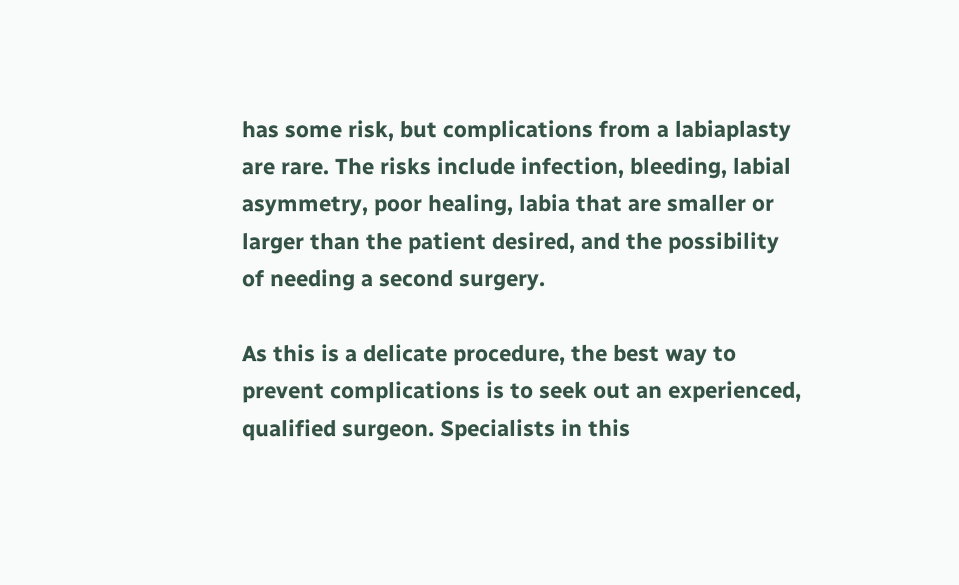has some risk, but complications from a labiaplasty are rare. The risks include infection, bleeding, labial asymmetry, poor healing, labia that are smaller or larger than the patient desired, and the possibility of needing a second surgery.

As this is a delicate procedure, the best way to prevent complications is to seek out an experienced, qualified surgeon. Specialists in this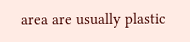area are usually plastic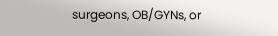surgeons, OB/GYNs, or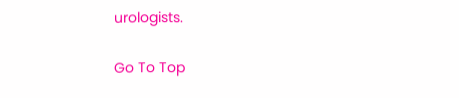urologists.

Go To Top